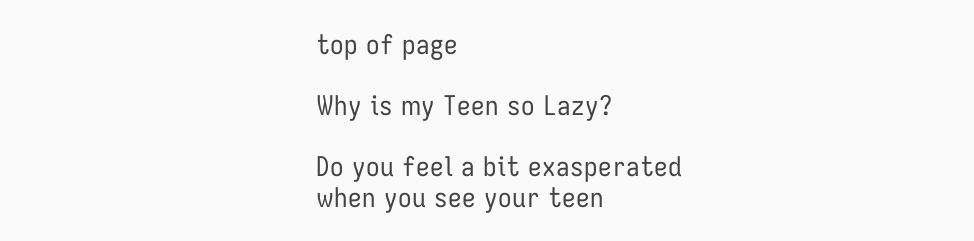top of page

Why is my Teen so Lazy?

Do you feel a bit exasperated when you see your teen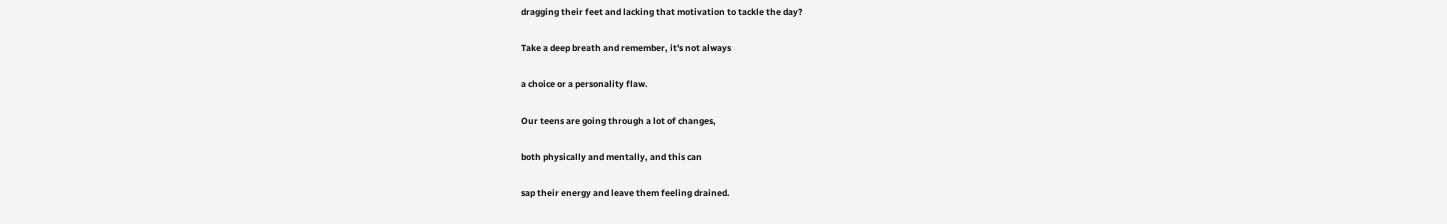dragging their feet and lacking that motivation to tackle the day?

Take a deep breath and remember, it's not always

a choice or a personality flaw.

Our teens are going through a lot of changes,

both physically and mentally, and this can

sap their energy and leave them feeling drained.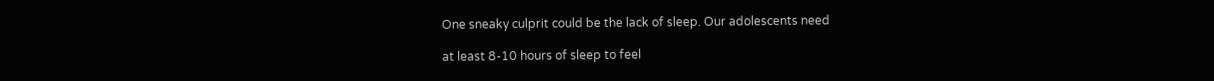One sneaky culprit could be the lack of sleep. Our adolescents need

at least 8-10 hours of sleep to feel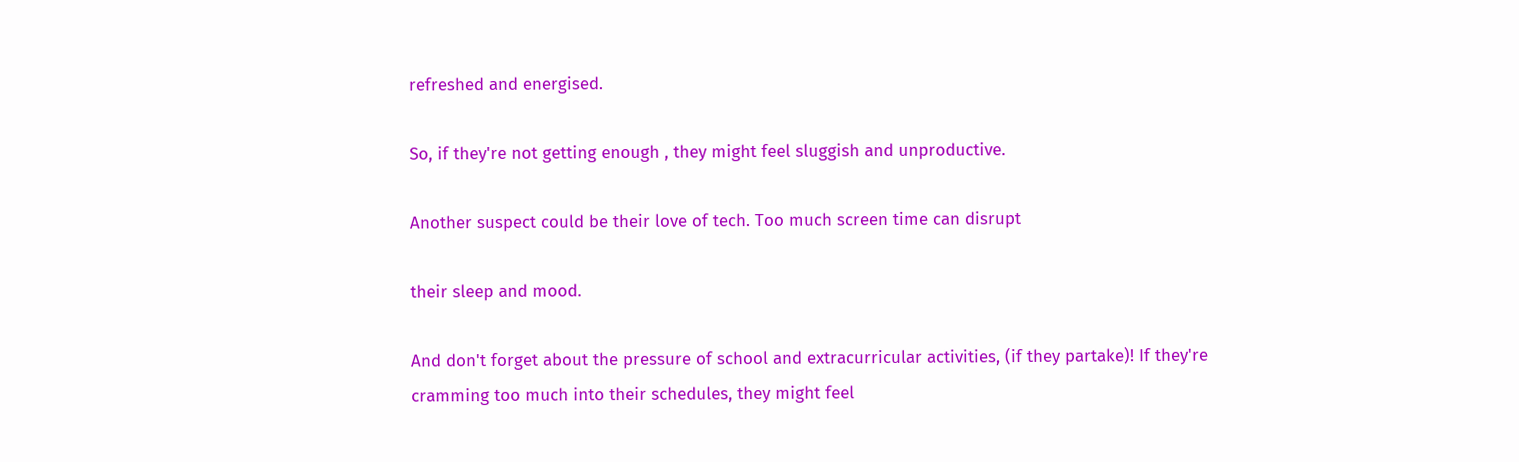refreshed and energised.

So, if they're not getting enough , they might feel sluggish and unproductive.

Another suspect could be their love of tech. Too much screen time can disrupt

their sleep and mood.

And don't forget about the pressure of school and extracurricular activities, (if they partake)! If they're cramming too much into their schedules, they might feel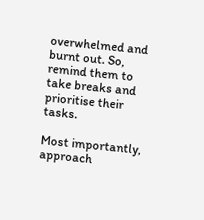overwhelmed and burnt out. So, remind them to take breaks and prioritise their tasks.

Most importantly, approach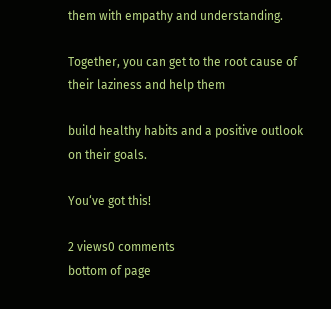them with empathy and understanding.

Together, you can get to the root cause of their laziness and help them

build healthy habits and a positive outlook on their goals.

You‘ve got this!

2 views0 comments
bottom of page